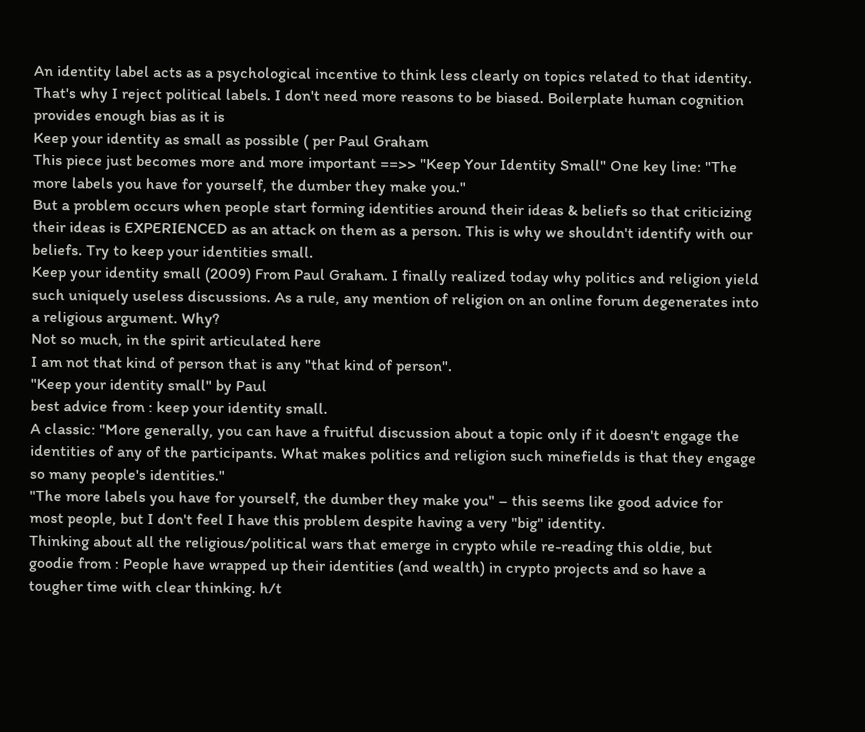An identity label acts as a psychological incentive to think less clearly on topics related to that identity. That's why I reject political labels. I don't need more reasons to be biased. Boilerplate human cognition provides enough bias as it is
Keep your identity as small as possible ( per Paul Graham
This piece just becomes more and more important ==>> "Keep Your Identity Small" One key line: "The more labels you have for yourself, the dumber they make you."
But a problem occurs when people start forming identities around their ideas & beliefs so that criticizing their ideas is EXPERIENCED as an attack on them as a person. This is why we shouldn't identify with our beliefs. Try to keep your identities small.
Keep your identity small (2009) From Paul Graham. I finally realized today why politics and religion yield such uniquely useless discussions. As a rule, any mention of religion on an online forum degenerates into a religious argument. Why?
Not so much, in the spirit articulated here
I am not that kind of person that is any "that kind of person".
"Keep your identity small" by Paul
best advice from : keep your identity small.
A classic: "More generally, you can have a fruitful discussion about a topic only if it doesn't engage the identities of any of the participants. What makes politics and religion such minefields is that they engage so many people's identities."
"The more labels you have for yourself, the dumber they make you" – this seems like good advice for most people, but I don't feel I have this problem despite having a very "big" identity.
Thinking about all the religious/political wars that emerge in crypto while re-reading this oldie, but goodie from : People have wrapped up their identities (and wealth) in crypto projects and so have a tougher time with clear thinking. h/t